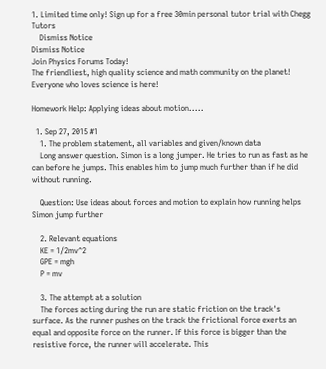1. Limited time only! Sign up for a free 30min personal tutor trial with Chegg Tutors
    Dismiss Notice
Dismiss Notice
Join Physics Forums Today!
The friendliest, high quality science and math community on the planet! Everyone who loves science is here!

Homework Help: Applying ideas about motion.....

  1. Sep 27, 2015 #1
    1. The problem statement, all variables and given/known data
    Long answer question. Simon is a long jumper. He tries to run as fast as he can before he jumps. This enables him to jump much further than if he did without running.

    Question: Use ideas about forces and motion to explain how running helps Simon jump further

    2. Relevant equations
    KE = 1/2mv^2
    GPE = mgh
    P = mv

    3. The attempt at a solution
    The forces acting during the run are static friction on the track's surface. As the runner pushes on the track the frictional force exerts an equal and opposite force on the runner. If this force is bigger than the resistive force, the runner will accelerate. This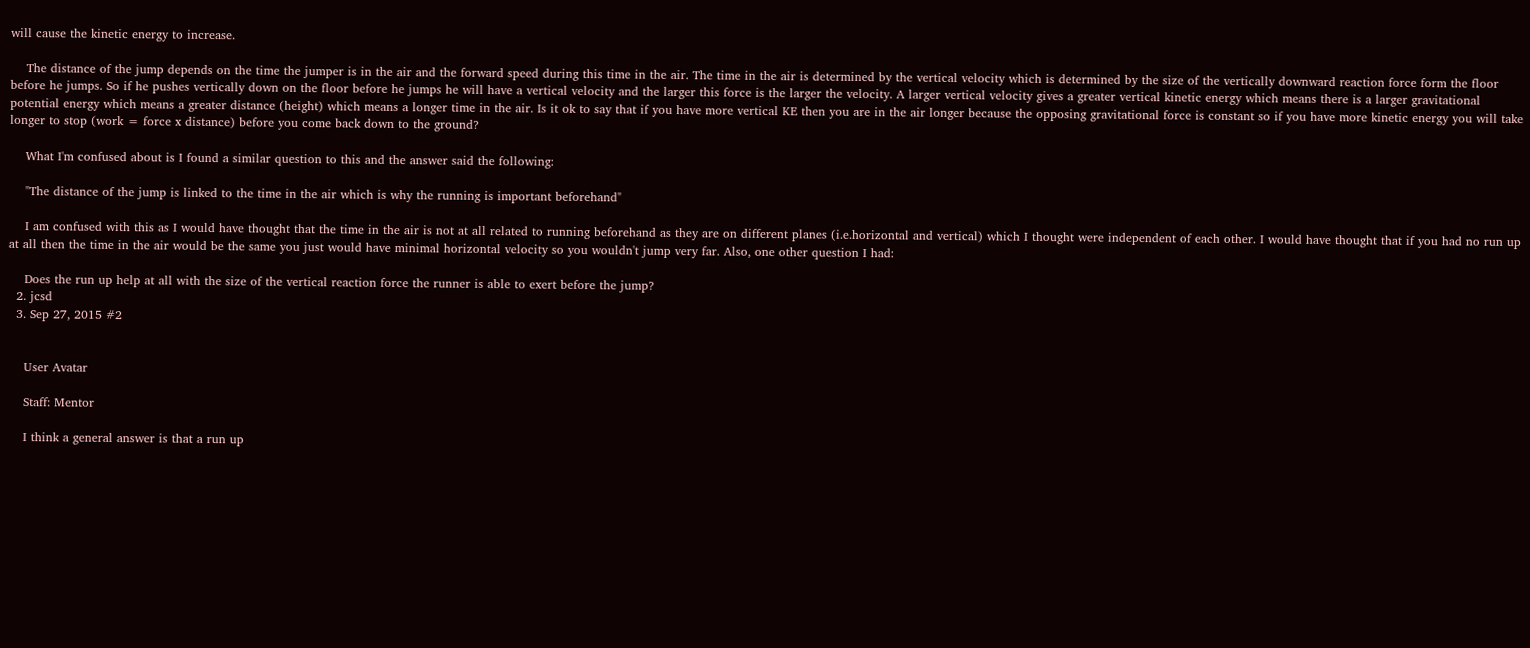will cause the kinetic energy to increase.

    The distance of the jump depends on the time the jumper is in the air and the forward speed during this time in the air. The time in the air is determined by the vertical velocity which is determined by the size of the vertically downward reaction force form the floor before he jumps. So if he pushes vertically down on the floor before he jumps he will have a vertical velocity and the larger this force is the larger the velocity. A larger vertical velocity gives a greater vertical kinetic energy which means there is a larger gravitational potential energy which means a greater distance (height) which means a longer time in the air. Is it ok to say that if you have more vertical KE then you are in the air longer because the opposing gravitational force is constant so if you have more kinetic energy you will take longer to stop (work = force x distance) before you come back down to the ground?

    What I'm confused about is I found a similar question to this and the answer said the following:

    "The distance of the jump is linked to the time in the air which is why the running is important beforehand"

    I am confused with this as I would have thought that the time in the air is not at all related to running beforehand as they are on different planes (i.e.horizontal and vertical) which I thought were independent of each other. I would have thought that if you had no run up at all then the time in the air would be the same you just would have minimal horizontal velocity so you wouldn't jump very far. Also, one other question I had:

    Does the run up help at all with the size of the vertical reaction force the runner is able to exert before the jump?
  2. jcsd
  3. Sep 27, 2015 #2


    User Avatar

    Staff: Mentor

    I think a general answer is that a run up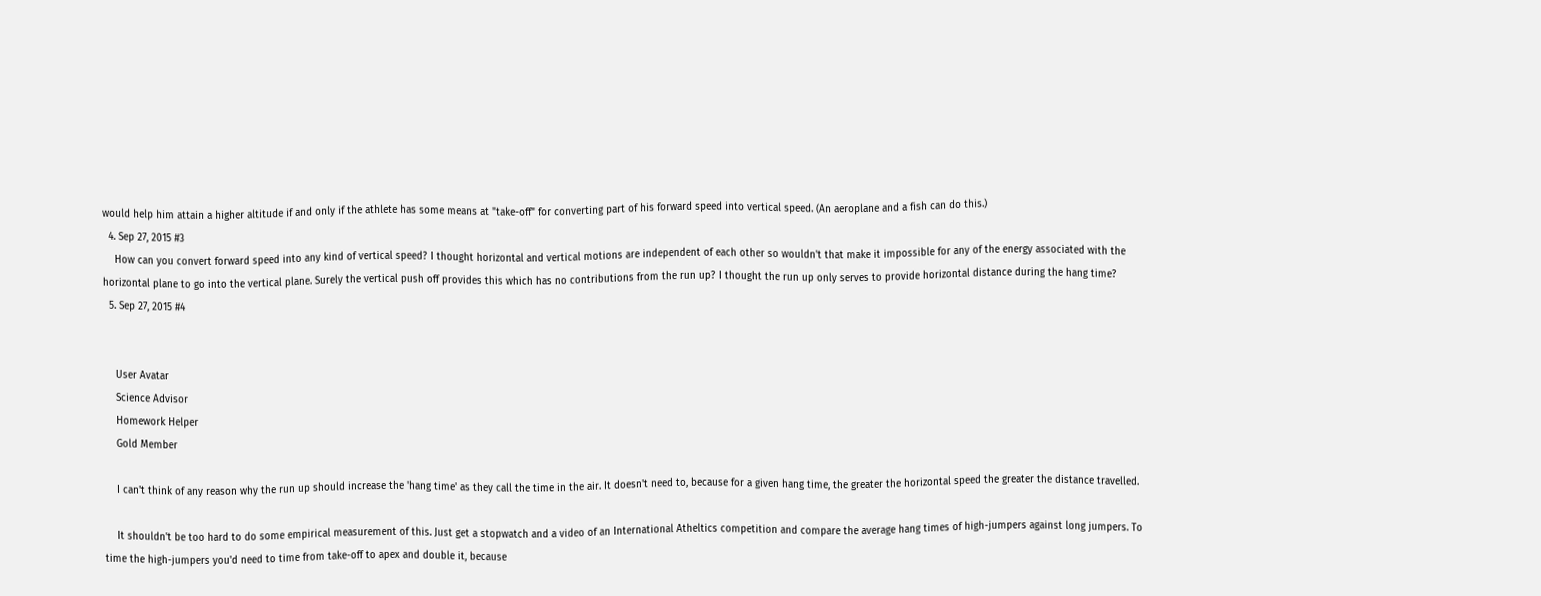would help him attain a higher altitude if and only if the athlete has some means at "take-off" for converting part of his forward speed into vertical speed. (An aeroplane and a fish can do this.)
  4. Sep 27, 2015 #3
    How can you convert forward speed into any kind of vertical speed? I thought horizontal and vertical motions are independent of each other so wouldn't that make it impossible for any of the energy associated with the horizontal plane to go into the vertical plane. Surely the vertical push off provides this which has no contributions from the run up? I thought the run up only serves to provide horizontal distance during the hang time?
  5. Sep 27, 2015 #4


    User Avatar
    Science Advisor
    Homework Helper
    Gold Member

    I can't think of any reason why the run up should increase the 'hang time' as they call the time in the air. It doesn't need to, because for a given hang time, the greater the horizontal speed the greater the distance travelled.

    It shouldn't be too hard to do some empirical measurement of this. Just get a stopwatch and a video of an International Atheltics competition and compare the average hang times of high-jumpers against long jumpers. To time the high-jumpers you'd need to time from take-off to apex and double it, because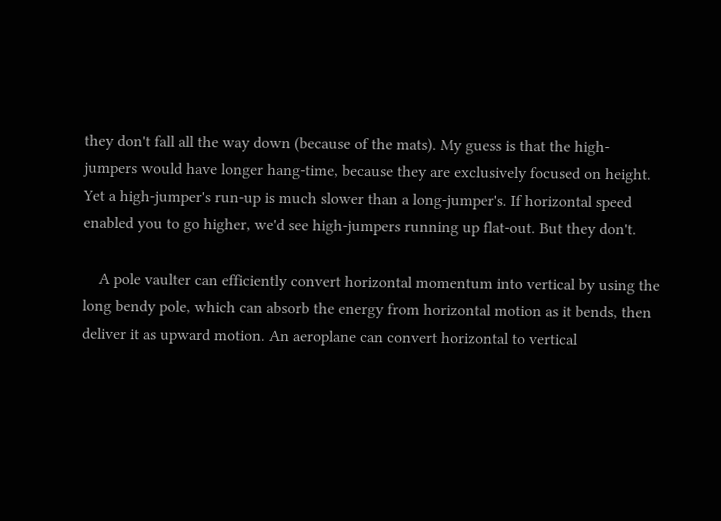they don't fall all the way down (because of the mats). My guess is that the high-jumpers would have longer hang-time, because they are exclusively focused on height. Yet a high-jumper's run-up is much slower than a long-jumper's. If horizontal speed enabled you to go higher, we'd see high-jumpers running up flat-out. But they don't.

    A pole vaulter can efficiently convert horizontal momentum into vertical by using the long bendy pole, which can absorb the energy from horizontal motion as it bends, then deliver it as upward motion. An aeroplane can convert horizontal to vertical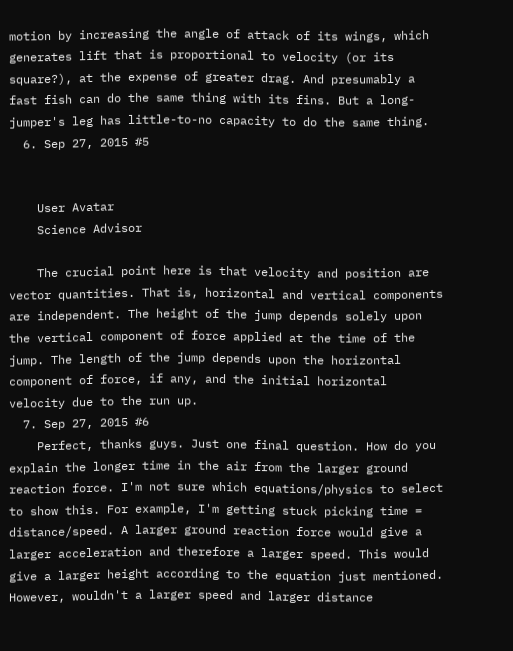motion by increasing the angle of attack of its wings, which generates lift that is proportional to velocity (or its square?), at the expense of greater drag. And presumably a fast fish can do the same thing with its fins. But a long-jumper's leg has little-to-no capacity to do the same thing.
  6. Sep 27, 2015 #5


    User Avatar
    Science Advisor

    The crucial point here is that velocity and position are vector quantities. That is, horizontal and vertical components are independent. The height of the jump depends solely upon the vertical component of force applied at the time of the jump. The length of the jump depends upon the horizontal component of force, if any, and the initial horizontal velocity due to the run up.
  7. Sep 27, 2015 #6
    Perfect, thanks guys. Just one final question. How do you explain the longer time in the air from the larger ground reaction force. I'm not sure which equations/physics to select to show this. For example, I'm getting stuck picking time = distance/speed. A larger ground reaction force would give a larger acceleration and therefore a larger speed. This would give a larger height according to the equation just mentioned. However, wouldn't a larger speed and larger distance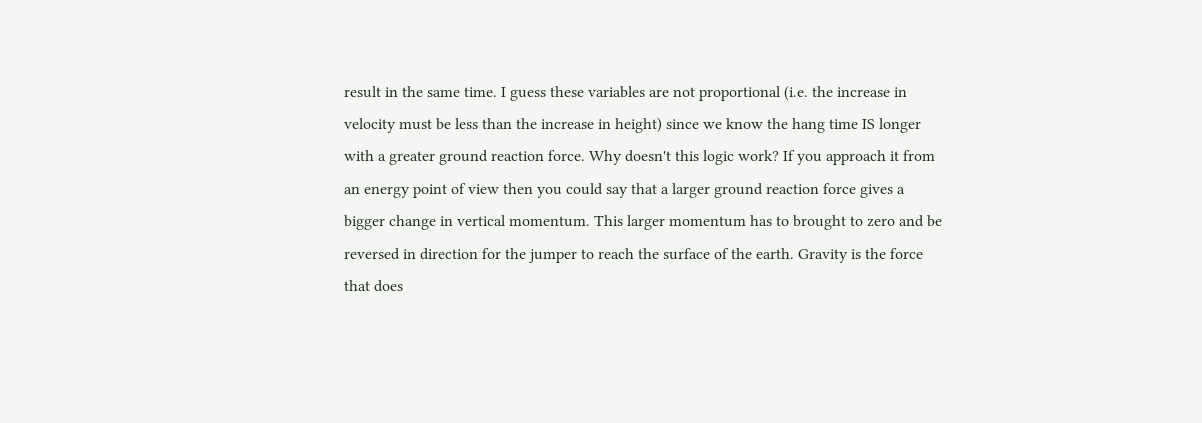result in the same time. I guess these variables are not proportional (i.e. the increase in velocity must be less than the increase in height) since we know the hang time IS longer with a greater ground reaction force. Why doesn't this logic work? If you approach it from an energy point of view then you could say that a larger ground reaction force gives a bigger change in vertical momentum. This larger momentum has to brought to zero and be reversed in direction for the jumper to reach the surface of the earth. Gravity is the force that does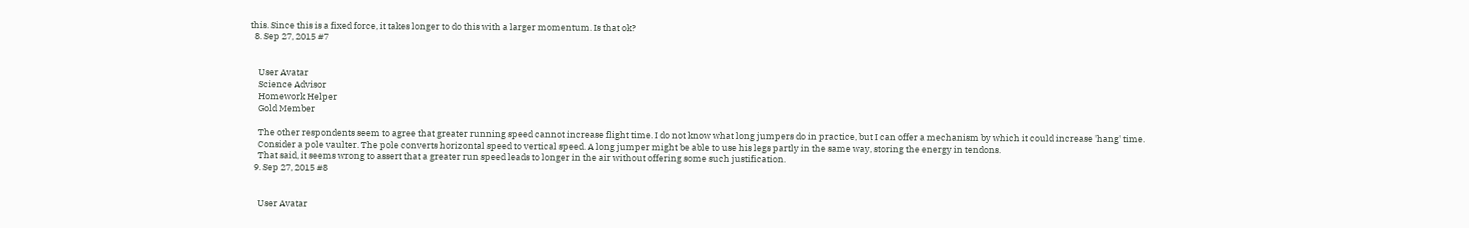this. Since this is a fixed force, it takes longer to do this with a larger momentum. Is that ok?
  8. Sep 27, 2015 #7


    User Avatar
    Science Advisor
    Homework Helper
    Gold Member

    The other respondents seem to agree that greater running speed cannot increase flight time. I do not know what long jumpers do in practice, but I can offer a mechanism by which it could increase 'hang' time.
    Consider a pole vaulter. The pole converts horizontal speed to vertical speed. A long jumper might be able to use his legs partly in the same way, storing the energy in tendons.
    That said, it seems wrong to assert that a greater run speed leads to longer in the air without offering some such justification.
  9. Sep 27, 2015 #8


    User Avatar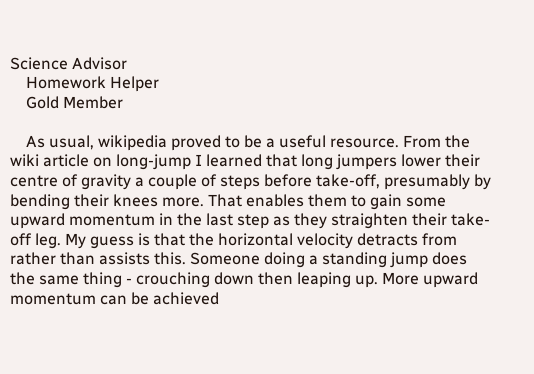Science Advisor
    Homework Helper
    Gold Member

    As usual, wikipedia proved to be a useful resource. From the wiki article on long-jump I learned that long jumpers lower their centre of gravity a couple of steps before take-off, presumably by bending their knees more. That enables them to gain some upward momentum in the last step as they straighten their take-off leg. My guess is that the horizontal velocity detracts from rather than assists this. Someone doing a standing jump does the same thing - crouching down then leaping up. More upward momentum can be achieved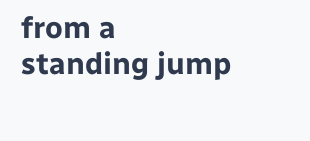from a standing jump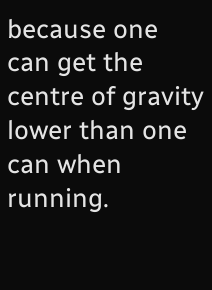because one can get the centre of gravity lower than one can when running.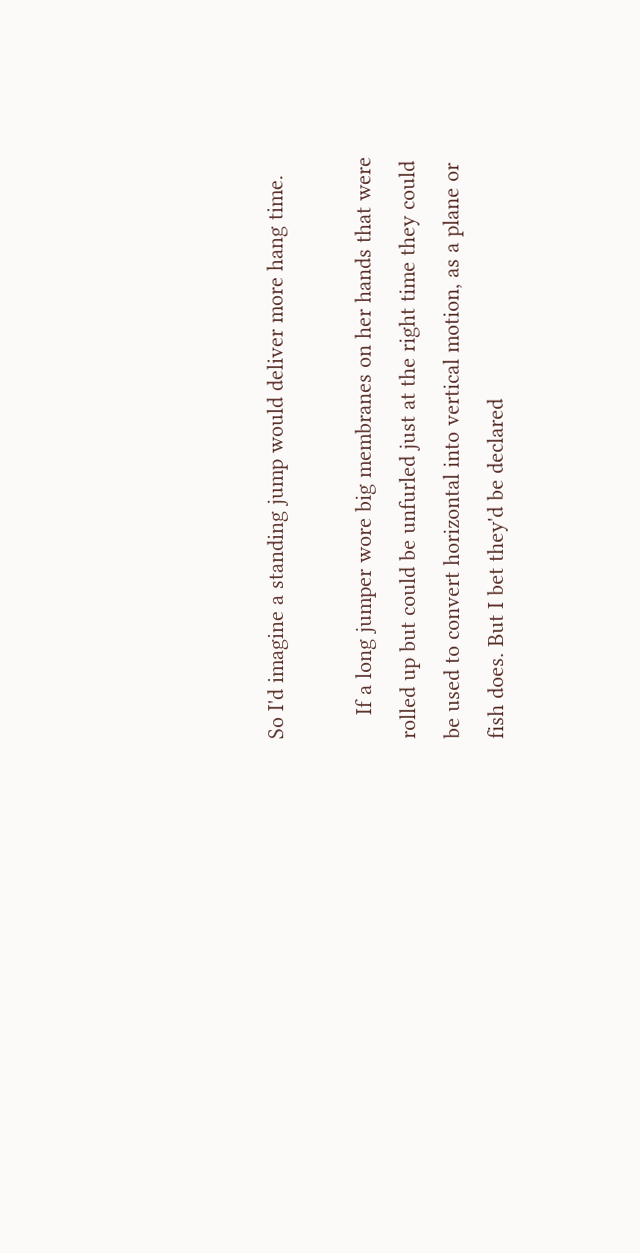So I'd imagine a standing jump would deliver more hang time.

    If a long jumper wore big membranes on her hands that were rolled up but could be unfurled just at the right time they could be used to convert horizontal into vertical motion, as a plane or fish does. But I bet they'd be declared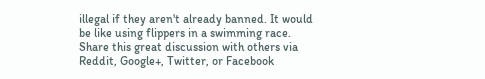illegal if they aren't already banned. It would be like using flippers in a swimming race.
Share this great discussion with others via Reddit, Google+, Twitter, or Facebook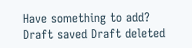Have something to add?
Draft saved Draft deleted